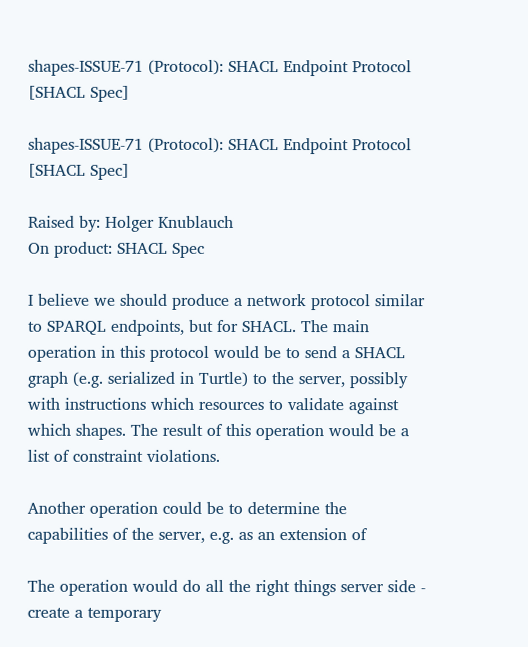shapes-ISSUE-71 (Protocol): SHACL Endpoint Protocol [SHACL Spec]

shapes-ISSUE-71 (Protocol): SHACL Endpoint Protocol [SHACL Spec]

Raised by: Holger Knublauch
On product: SHACL Spec

I believe we should produce a network protocol similar to SPARQL endpoints, but for SHACL. The main operation in this protocol would be to send a SHACL graph (e.g. serialized in Turtle) to the server, possibly with instructions which resources to validate against which shapes. The result of this operation would be a list of constraint violations.

Another operation could be to determine the capabilities of the server, e.g. as an extension of

The operation would do all the right things server side - create a temporary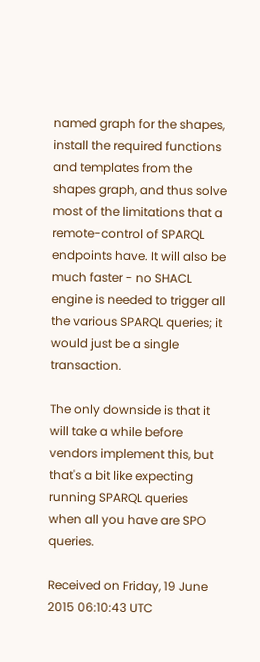named graph for the shapes, install the required functions and templates from the shapes graph, and thus solve most of the limitations that a remote-control of SPARQL endpoints have. It will also be much faster - no SHACL engine is needed to trigger all the various SPARQL queries; it would just be a single transaction.

The only downside is that it will take a while before vendors implement this, but that's a bit like expecting running SPARQL queries when all you have are SPO queries.

Received on Friday, 19 June 2015 06:10:43 UTC